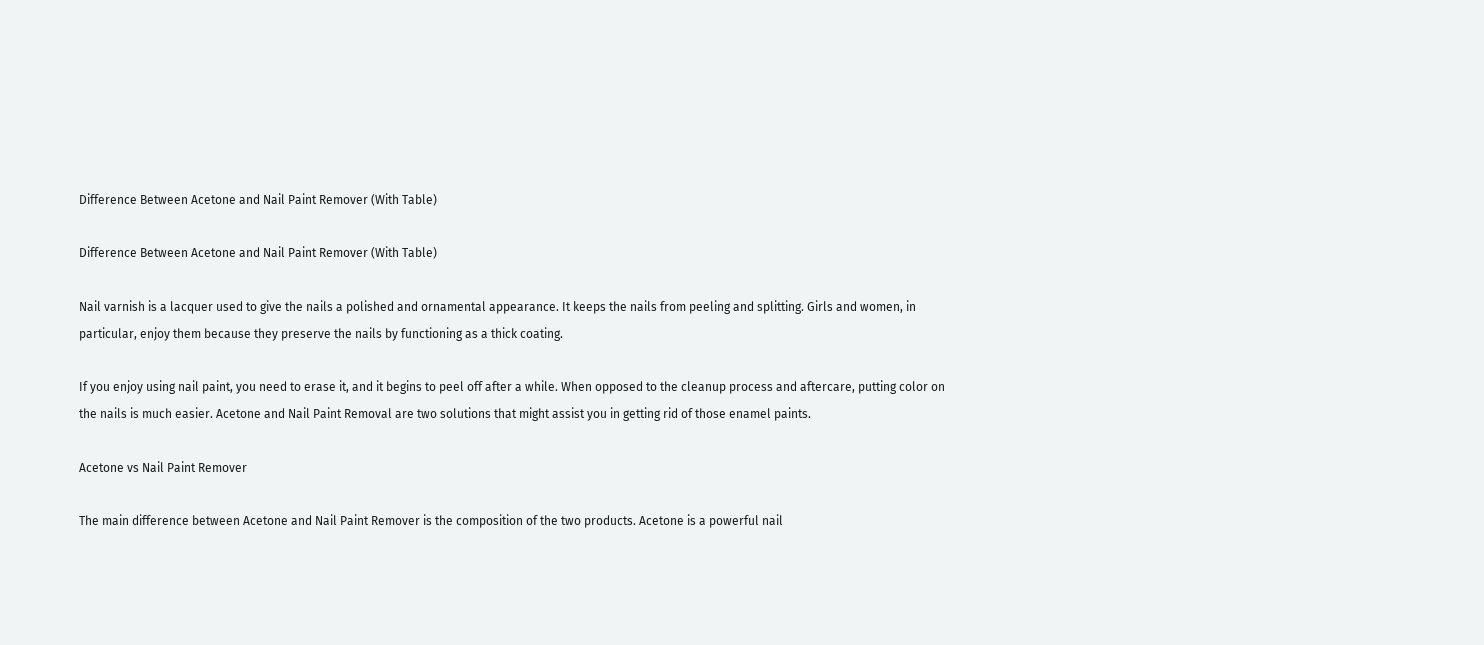Difference Between Acetone and Nail Paint Remover (With Table)

Difference Between Acetone and Nail Paint Remover (With Table)

Nail varnish is a lacquer used to give the nails a polished and ornamental appearance. It keeps the nails from peeling and splitting. Girls and women, in particular, enjoy them because they preserve the nails by functioning as a thick coating.

If you enjoy using nail paint, you need to erase it, and it begins to peel off after a while. When opposed to the cleanup process and aftercare, putting color on the nails is much easier. Acetone and Nail Paint Removal are two solutions that might assist you in getting rid of those enamel paints.

Acetone vs Nail Paint Remover

The main difference between Acetone and Nail Paint Remover is the composition of the two products. Acetone is a powerful nail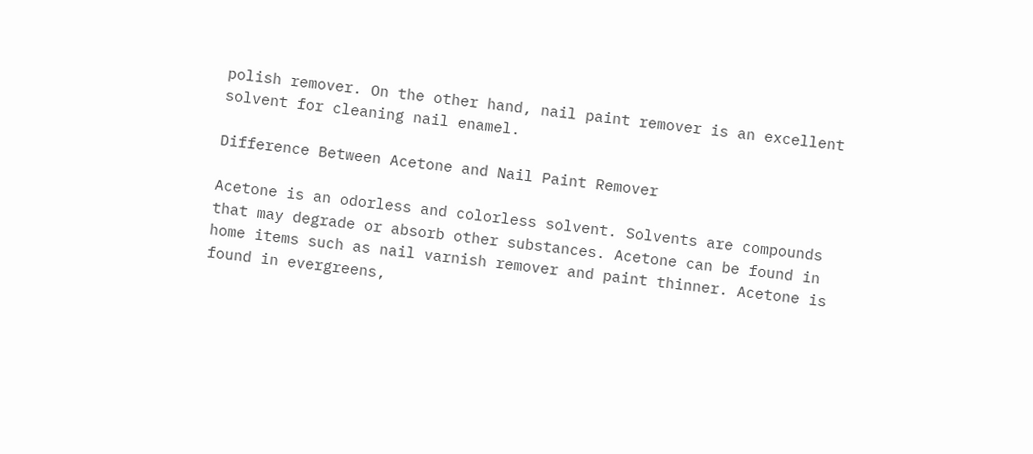polish remover. On the other hand, nail paint remover is an excellent solvent for cleaning nail enamel.

Difference Between Acetone and Nail Paint Remover

Acetone is an odorless and colorless solvent. Solvents are compounds that may degrade or absorb other substances. Acetone can be found in home items such as nail varnish remover and paint thinner. Acetone is found in evergreens,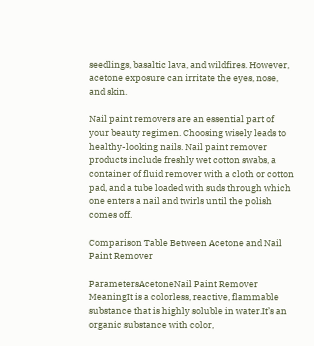seedlings, basaltic lava, and wildfires. However, acetone exposure can irritate the eyes, nose, and skin.

Nail paint removers are an essential part of your beauty regimen. Choosing wisely leads to healthy-looking nails. Nail paint remover products include freshly wet cotton swabs, a container of fluid remover with a cloth or cotton pad, and a tube loaded with suds through which one enters a nail and twirls until the polish comes off.

Comparison Table Between Acetone and Nail Paint Remover

ParametersAcetoneNail Paint Remover
MeaningIt is a colorless, reactive, flammable substance that is highly soluble in water.It’s an organic substance with color,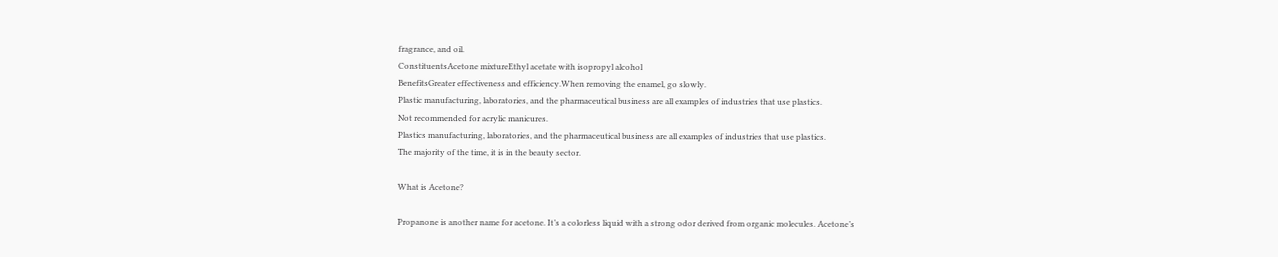fragrance, and oil.
ConstituentsAcetone mixtureEthyl acetate with isopropyl alcohol
BenefitsGreater effectiveness and efficiency.When removing the enamel, go slowly.
Plastic manufacturing, laboratories, and the pharmaceutical business are all examples of industries that use plastics.
Not recommended for acrylic manicures.
Plastics manufacturing, laboratories, and the pharmaceutical business are all examples of industries that use plastics.
The majority of the time, it is in the beauty sector.

What is Acetone?

Propanone is another name for acetone. It’s a colorless liquid with a strong odor derived from organic molecules. Acetone’s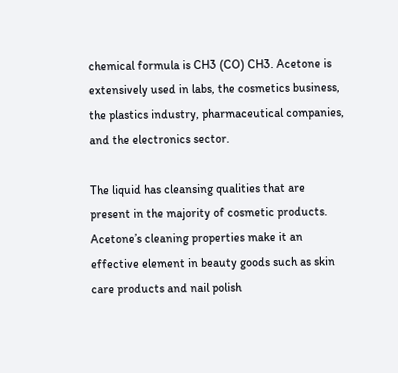chemical formula is CH3 (CO) CH3. Acetone is extensively used in labs, the cosmetics business, the plastics industry, pharmaceutical companies, and the electronics sector.

The liquid has cleansing qualities that are present in the majority of cosmetic products. Acetone’s cleaning properties make it an effective element in beauty goods such as skin care products and nail polish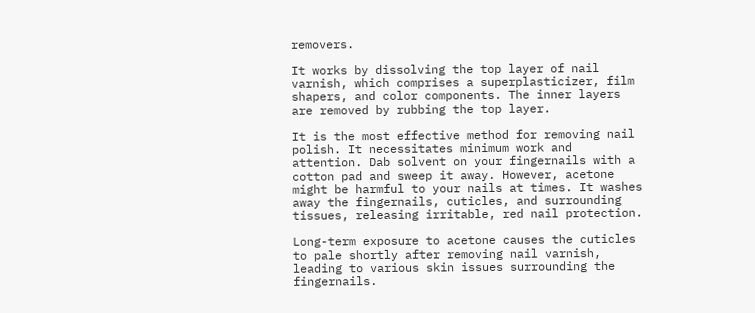removers.

It works by dissolving the top layer of nail varnish, which comprises a superplasticizer, film shapers, and color components. The inner layers are removed by rubbing the top layer.

It is the most effective method for removing nail polish. It necessitates minimum work and attention. Dab solvent on your fingernails with a cotton pad and sweep it away. However, acetone might be harmful to your nails at times. It washes away the fingernails, cuticles, and surrounding tissues, releasing irritable, red nail protection.

Long-term exposure to acetone causes the cuticles to pale shortly after removing nail varnish, leading to various skin issues surrounding the fingernails.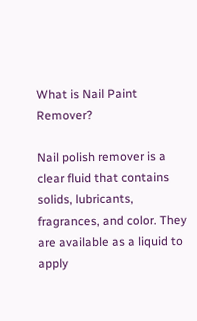What is Nail Paint Remover?

Nail polish remover is a clear fluid that contains solids, lubricants, fragrances, and color. They are available as a liquid to apply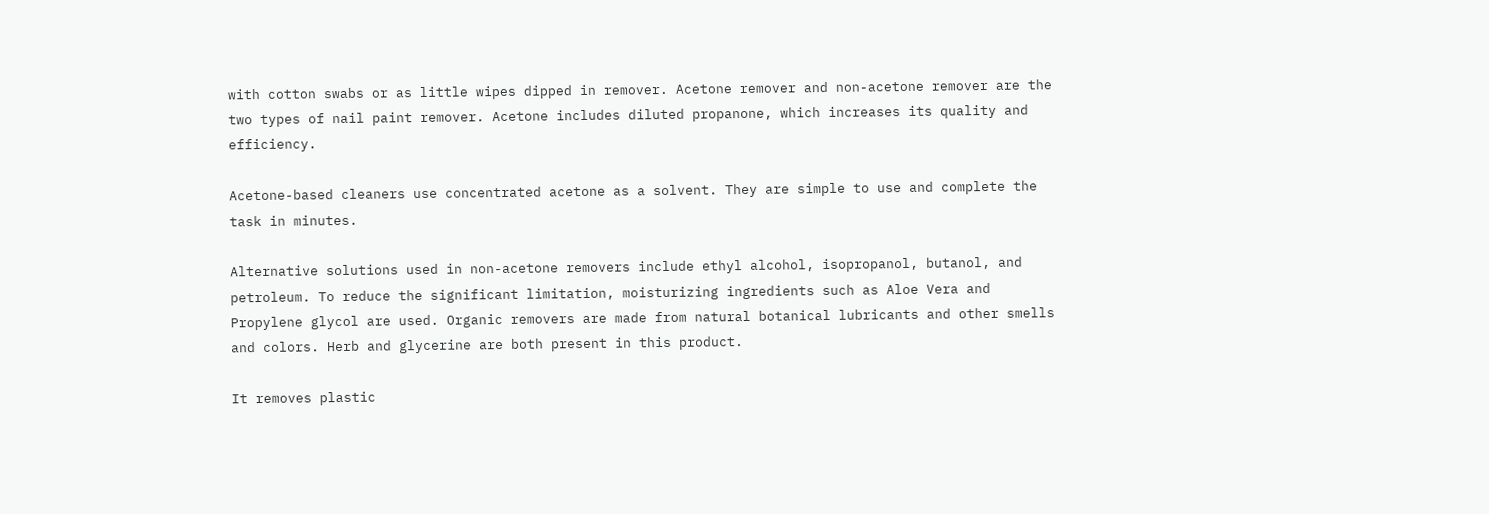with cotton swabs or as little wipes dipped in remover. Acetone remover and non-acetone remover are the two types of nail paint remover. Acetone includes diluted propanone, which increases its quality and efficiency.

Acetone-based cleaners use concentrated acetone as a solvent. They are simple to use and complete the task in minutes.

Alternative solutions used in non-acetone removers include ethyl alcohol, isopropanol, butanol, and petroleum. To reduce the significant limitation, moisturizing ingredients such as Aloe Vera and Propylene glycol are used. Organic removers are made from natural botanical lubricants and other smells and colors. Herb and glycerine are both present in this product.

It removes plastic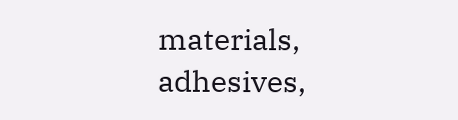materials, adhesives,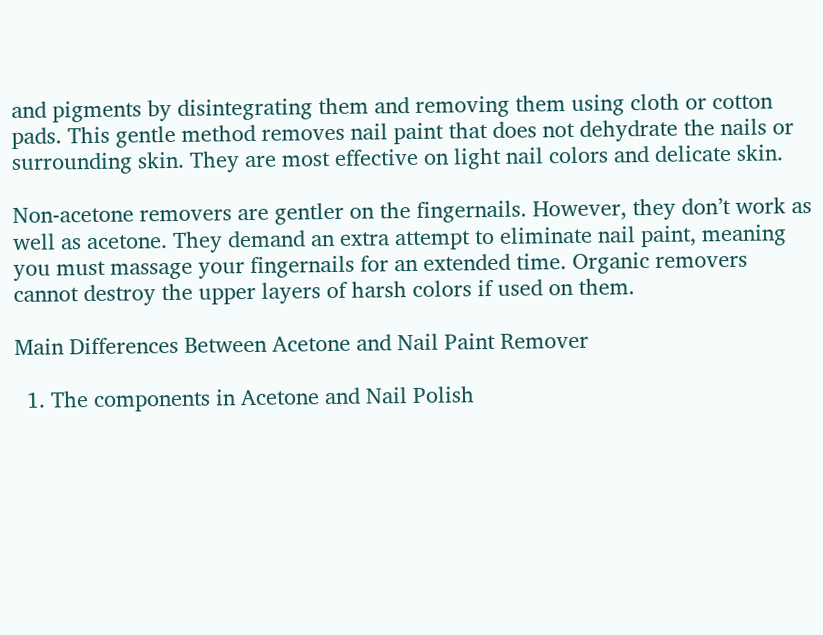and pigments by disintegrating them and removing them using cloth or cotton pads. This gentle method removes nail paint that does not dehydrate the nails or surrounding skin. They are most effective on light nail colors and delicate skin.

Non-acetone removers are gentler on the fingernails. However, they don’t work as well as acetone. They demand an extra attempt to eliminate nail paint, meaning you must massage your fingernails for an extended time. Organic removers cannot destroy the upper layers of harsh colors if used on them.

Main Differences Between Acetone and Nail Paint Remover

  1. The components in Acetone and Nail Polish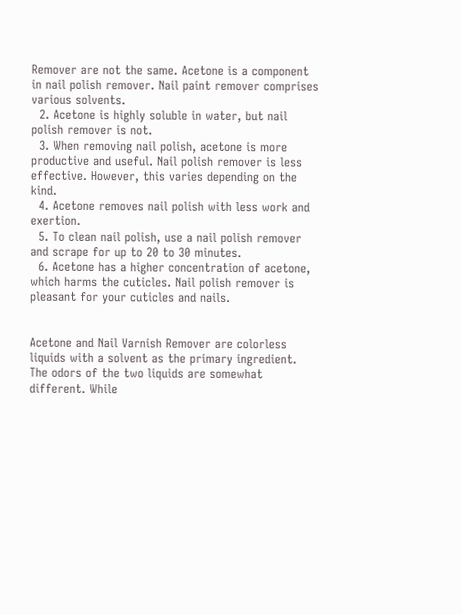Remover are not the same. Acetone is a component in nail polish remover. Nail paint remover comprises various solvents.
  2. Acetone is highly soluble in water, but nail polish remover is not.
  3. When removing nail polish, acetone is more productive and useful. Nail polish remover is less effective. However, this varies depending on the kind.
  4. Acetone removes nail polish with less work and exertion.
  5. To clean nail polish, use a nail polish remover and scrape for up to 20 to 30 minutes.
  6. Acetone has a higher concentration of acetone, which harms the cuticles. Nail polish remover is pleasant for your cuticles and nails.


Acetone and Nail Varnish Remover are colorless liquids with a solvent as the primary ingredient. The odors of the two liquids are somewhat different. While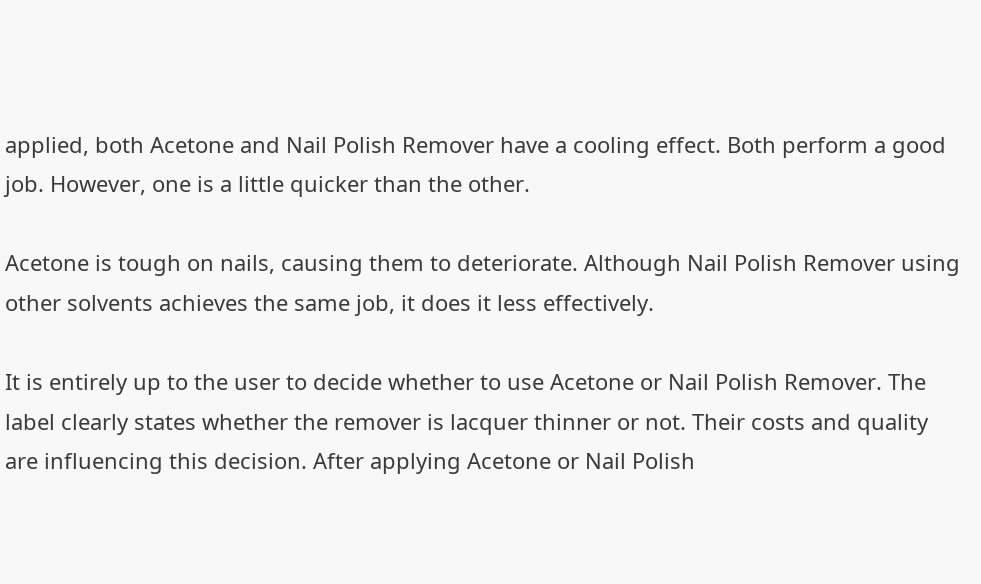applied, both Acetone and Nail Polish Remover have a cooling effect. Both perform a good job. However, one is a little quicker than the other.

Acetone is tough on nails, causing them to deteriorate. Although Nail Polish Remover using other solvents achieves the same job, it does it less effectively.

It is entirely up to the user to decide whether to use Acetone or Nail Polish Remover. The label clearly states whether the remover is lacquer thinner or not. Their costs and quality are influencing this decision. After applying Acetone or Nail Polish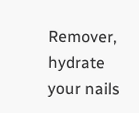Remover, hydrate your nails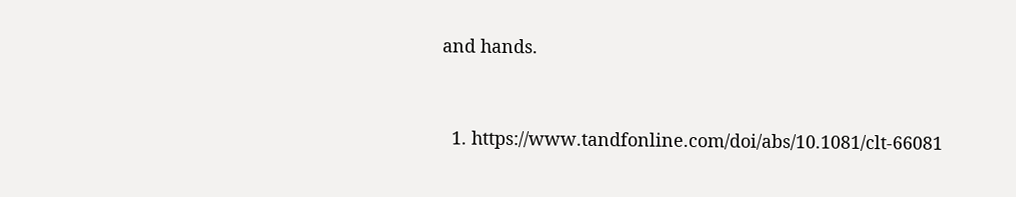and hands.


  1. https://www.tandfonline.com/doi/abs/10.1081/clt-66081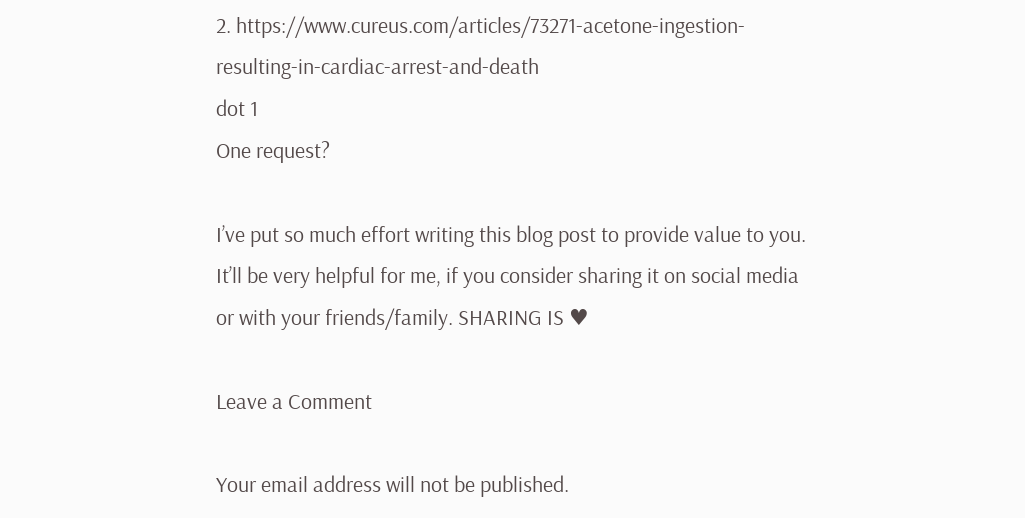2. https://www.cureus.com/articles/73271-acetone-ingestion-resulting-in-cardiac-arrest-and-death
dot 1
One request?

I’ve put so much effort writing this blog post to provide value to you. It’ll be very helpful for me, if you consider sharing it on social media or with your friends/family. SHARING IS ♥

Leave a Comment

Your email address will not be published.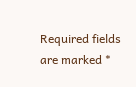Required fields are marked *